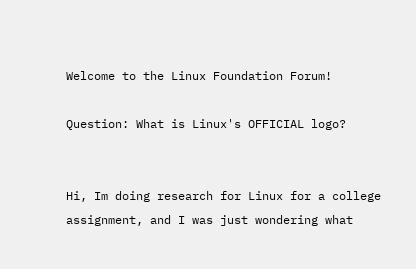Welcome to the Linux Foundation Forum!

Question: What is Linux's OFFICIAL logo?


Hi, Im doing research for Linux for a college assignment, and I was just wondering what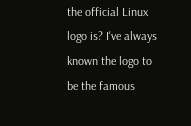the official Linux logo is? I've always known the logo to be the famous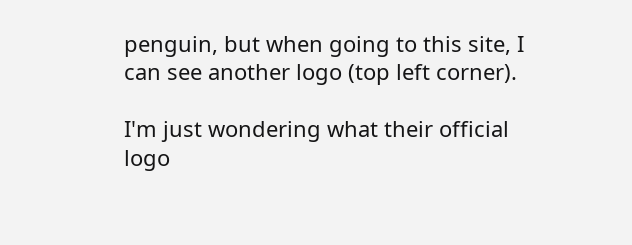penguin, but when going to this site, I can see another logo (top left corner).

I'm just wondering what their official logo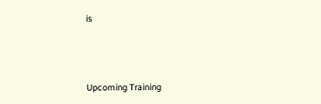is



Upcoming Training